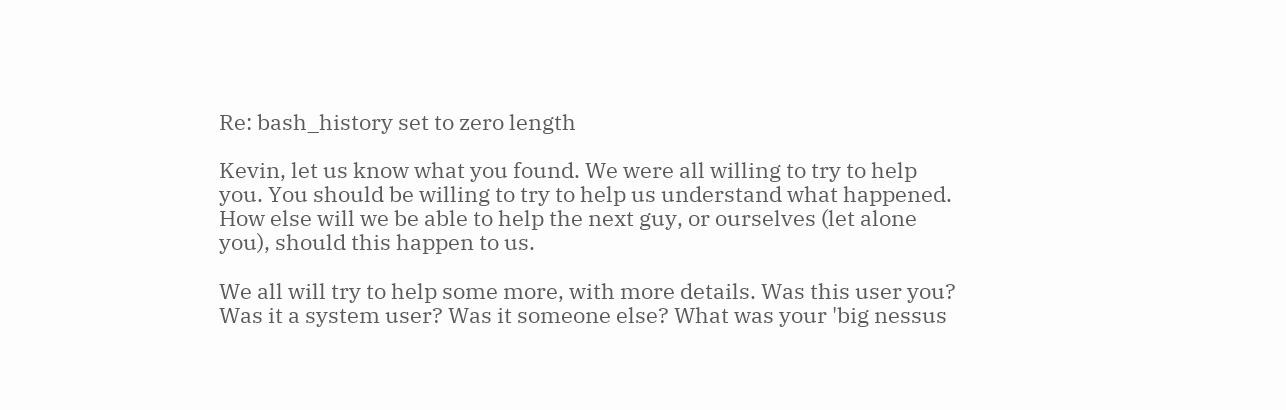Re: bash_history set to zero length

Kevin, let us know what you found. We were all willing to try to help
you. You should be willing to try to help us understand what happened.
How else will we be able to help the next guy, or ourselves (let alone
you), should this happen to us.

We all will try to help some more, with more details. Was this user you?
Was it a system user? Was it someone else? What was your 'big nessus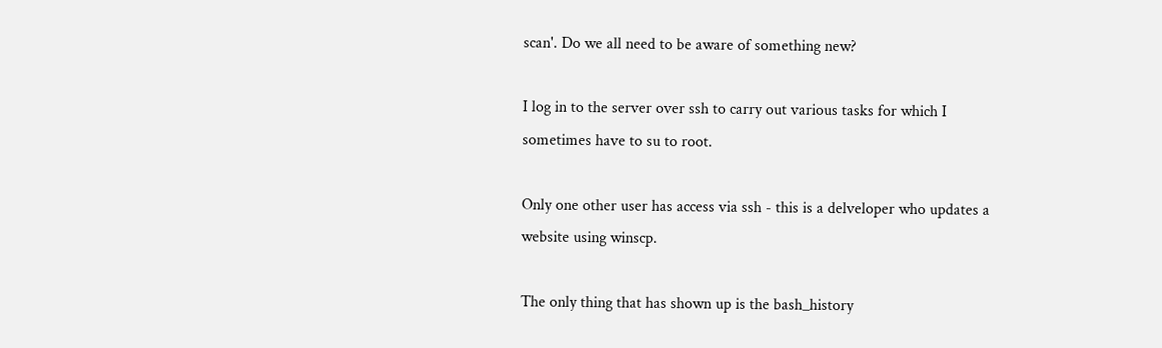scan'. Do we all need to be aware of something new?

I log in to the server over ssh to carry out various tasks for which I
sometimes have to su to root.

Only one other user has access via ssh - this is a delveloper who updates a
website using winscp.

The only thing that has shown up is the bash_history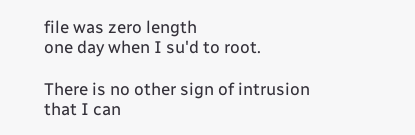file was zero length
one day when I su'd to root.

There is no other sign of intrusion that I can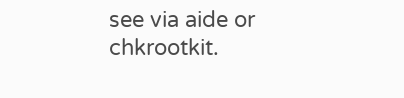see via aide or chkrootkit.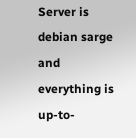Server is debian sarge and everything is up-to-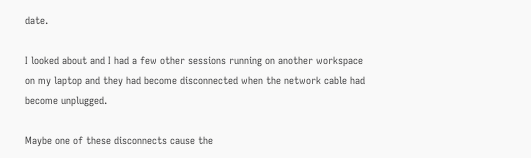date.

I looked about and I had a few other sessions running on another workspace
on my laptop and they had become disconnected when the network cable had
become unplugged.

Maybe one of these disconnects cause the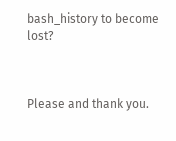bash_history to become lost?



Please and thank you.